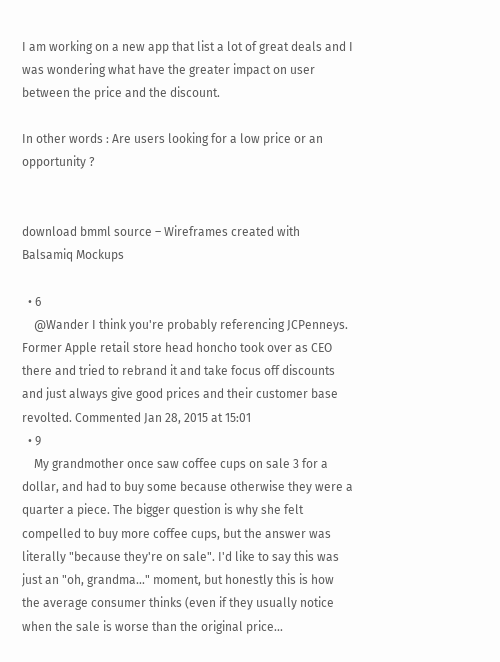I am working on a new app that list a lot of great deals and I was wondering what have the greater impact on user between the price and the discount.

In other words : Are users looking for a low price or an opportunity ?


download bmml source – Wireframes created with Balsamiq Mockups

  • 6
    @Wander I think you're probably referencing JCPenneys. Former Apple retail store head honcho took over as CEO there and tried to rebrand it and take focus off discounts and just always give good prices and their customer base revolted. Commented Jan 28, 2015 at 15:01
  • 9
    My grandmother once saw coffee cups on sale 3 for a dollar, and had to buy some because otherwise they were a quarter a piece. The bigger question is why she felt compelled to buy more coffee cups, but the answer was literally "because they're on sale". I'd like to say this was just an "oh, grandma..." moment, but honestly this is how the average consumer thinks (even if they usually notice when the sale is worse than the original price...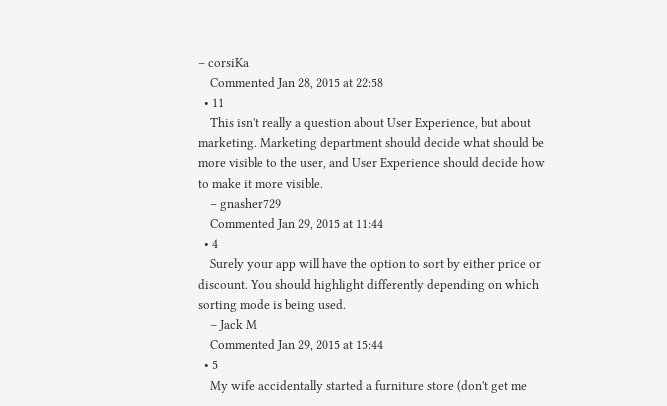– corsiKa
    Commented Jan 28, 2015 at 22:58
  • 11
    This isn't really a question about User Experience, but about marketing. Marketing department should decide what should be more visible to the user, and User Experience should decide how to make it more visible.
    – gnasher729
    Commented Jan 29, 2015 at 11:44
  • 4
    Surely your app will have the option to sort by either price or discount. You should highlight differently depending on which sorting mode is being used.
    – Jack M
    Commented Jan 29, 2015 at 15:44
  • 5
    My wife accidentally started a furniture store (don't get me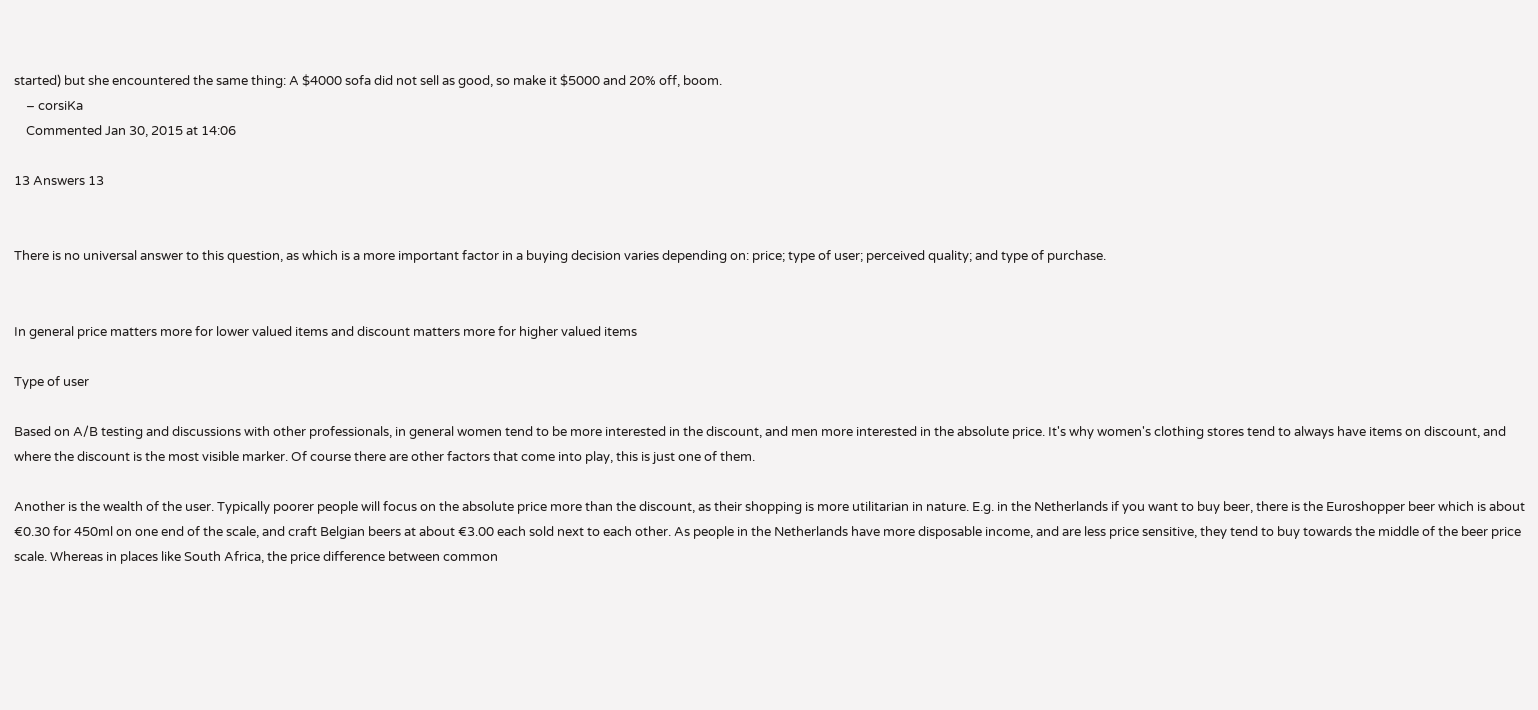started) but she encountered the same thing: A $4000 sofa did not sell as good, so make it $5000 and 20% off, boom.
    – corsiKa
    Commented Jan 30, 2015 at 14:06

13 Answers 13


There is no universal answer to this question, as which is a more important factor in a buying decision varies depending on: price; type of user; perceived quality; and type of purchase.


In general price matters more for lower valued items and discount matters more for higher valued items

Type of user

Based on A/B testing and discussions with other professionals, in general women tend to be more interested in the discount, and men more interested in the absolute price. It's why women's clothing stores tend to always have items on discount, and where the discount is the most visible marker. Of course there are other factors that come into play, this is just one of them.

Another is the wealth of the user. Typically poorer people will focus on the absolute price more than the discount, as their shopping is more utilitarian in nature. E.g. in the Netherlands if you want to buy beer, there is the Euroshopper beer which is about €0.30 for 450ml on one end of the scale, and craft Belgian beers at about €3.00 each sold next to each other. As people in the Netherlands have more disposable income, and are less price sensitive, they tend to buy towards the middle of the beer price scale. Whereas in places like South Africa, the price difference between common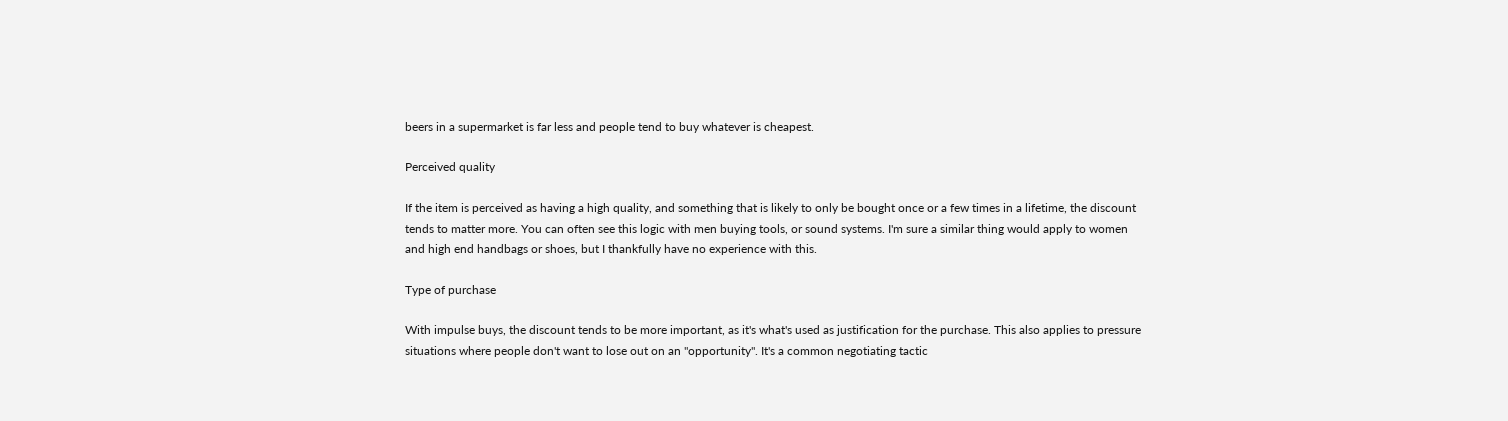beers in a supermarket is far less and people tend to buy whatever is cheapest.

Perceived quality

If the item is perceived as having a high quality, and something that is likely to only be bought once or a few times in a lifetime, the discount tends to matter more. You can often see this logic with men buying tools, or sound systems. I'm sure a similar thing would apply to women and high end handbags or shoes, but I thankfully have no experience with this.

Type of purchase

With impulse buys, the discount tends to be more important, as it's what's used as justification for the purchase. This also applies to pressure situations where people don't want to lose out on an "opportunity". It's a common negotiating tactic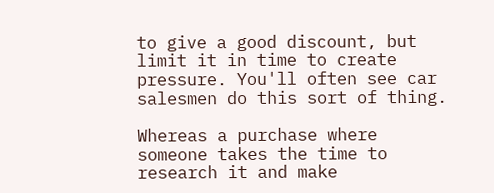to give a good discount, but limit it in time to create pressure. You'll often see car salesmen do this sort of thing.

Whereas a purchase where someone takes the time to research it and make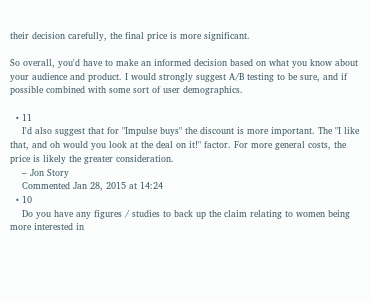their decision carefully, the final price is more significant.

So overall, you'd have to make an informed decision based on what you know about your audience and product. I would strongly suggest A/B testing to be sure, and if possible combined with some sort of user demographics.

  • 11
    I'd also suggest that for "Impulse buys" the discount is more important. The "I like that, and oh would you look at the deal on it!" factor. For more general costs, the price is likely the greater consideration.
    – Jon Story
    Commented Jan 28, 2015 at 14:24
  • 10
    Do you have any figures / studies to back up the claim relating to women being more interested in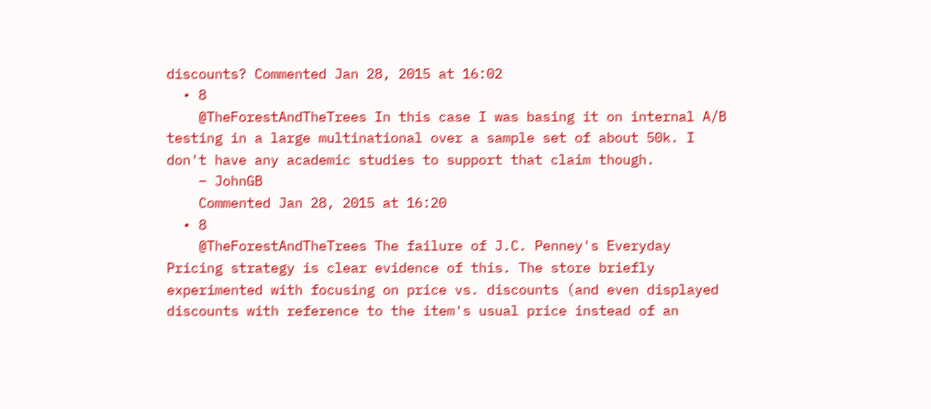discounts? Commented Jan 28, 2015 at 16:02
  • 8
    @TheForestAndTheTrees In this case I was basing it on internal A/B testing in a large multinational over a sample set of about 50k. I don't have any academic studies to support that claim though.
    – JohnGB
    Commented Jan 28, 2015 at 16:20
  • 8
    @TheForestAndTheTrees The failure of J.C. Penney's Everyday Pricing strategy is clear evidence of this. The store briefly experimented with focusing on price vs. discounts (and even displayed discounts with reference to the item's usual price instead of an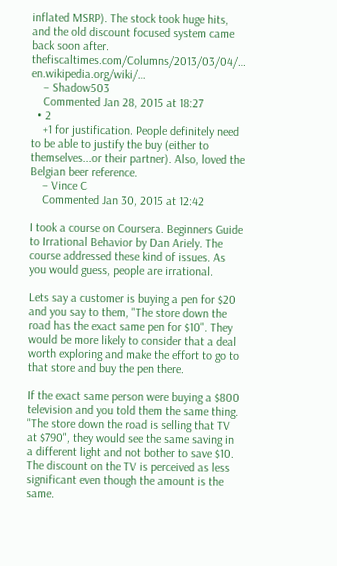inflated MSRP). The stock took huge hits, and the old discount focused system came back soon after. thefiscaltimes.com/Columns/2013/03/04/… en.wikipedia.org/wiki/…
    – Shadow503
    Commented Jan 28, 2015 at 18:27
  • 2
    +1 for justification. People definitely need to be able to justify the buy (either to themselves...or their partner). Also, loved the Belgian beer reference.
    – Vince C
    Commented Jan 30, 2015 at 12:42

I took a course on Coursera. Beginners Guide to Irrational Behavior by Dan Ariely. The course addressed these kind of issues. As you would guess, people are irrational.

Lets say a customer is buying a pen for $20 and you say to them, "The store down the road has the exact same pen for $10". They would be more likely to consider that a deal worth exploring and make the effort to go to that store and buy the pen there.

If the exact same person were buying a $800 television and you told them the same thing. "The store down the road is selling that TV at $790", they would see the same saving in a different light and not bother to save $10. The discount on the TV is perceived as less significant even though the amount is the same.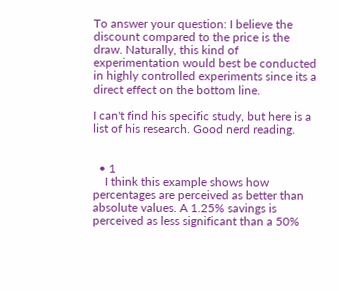To answer your question: I believe the discount compared to the price is the draw. Naturally, this kind of experimentation would best be conducted in highly controlled experiments since its a direct effect on the bottom line.

I can't find his specific study, but here is a list of his research. Good nerd reading.


  • 1
    I think this example shows how percentages are perceived as better than absolute values. A 1.25% savings is perceived as less significant than a 50%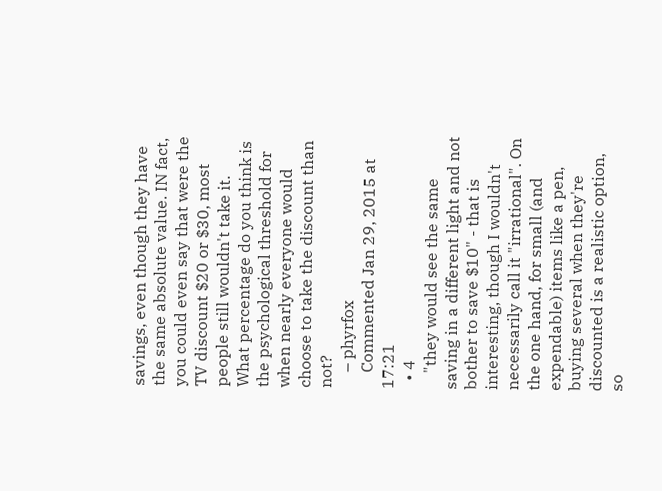savings, even though they have the same absolute value. IN fact, you could even say that were the TV discount $20 or $30, most people still wouldn't take it. What percentage do you think is the psychological threshold for when nearly everyone would choose to take the discount than not?
    – phyrfox
    Commented Jan 29, 2015 at 17:21
  • 4
    "they would see the same saving in a different light and not bother to save $10" - that is interesting, though I wouldn't necessarily call it "irrational". On the one hand, for small (and expendable) items like a pen, buying several when they're discounted is a realistic option, so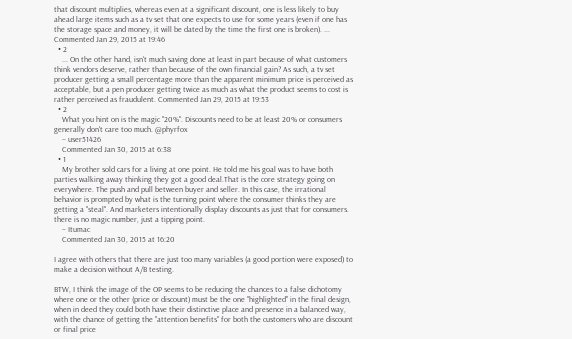that discount multiplies, whereas even at a significant discount, one is less likely to buy ahead large items such as a tv set that one expects to use for some years (even if one has the storage space and money, it will be dated by the time the first one is broken). ... Commented Jan 29, 2015 at 19:46
  • 2
    ... On the other hand, isn't much saving done at least in part because of what customers think vendors deserve, rather than because of the own financial gain? As such, a tv set producer getting a small percentage more than the apparent minimum price is perceived as acceptable, but a pen producer getting twice as much as what the product seems to cost is rather perceived as fraudulent. Commented Jan 29, 2015 at 19:53
  • 2
    What you hint on is the magic "20%". Discounts need to be at least 20% or consumers generally don't care too much. @phyrfox
    – user51426
    Commented Jan 30, 2015 at 6:38
  • 1
    My brother sold cars for a living at one point. He told me his goal was to have both parties walking away thinking they got a good deal.That is the core strategy going on everywhere. The push and pull between buyer and seller. In this case, the irrational behavior is prompted by what is the turning point where the consumer thinks they are getting a "steal". And marketers intentionally display discounts as just that for consumers. there is no magic number, just a tipping point.
    – Itumac
    Commented Jan 30, 2015 at 16:20

I agree with others that there are just too many variables (a good portion were exposed) to make a decision without A/B testing.

BTW, I think the image of the OP seems to be reducing the chances to a false dichotomy where one or the other (price or discount) must be the one "highlighted" in the final design, when in deed they could both have their distinctive place and presence in a balanced way, with the chance of getting the "attention benefits" for both the customers who are discount or final price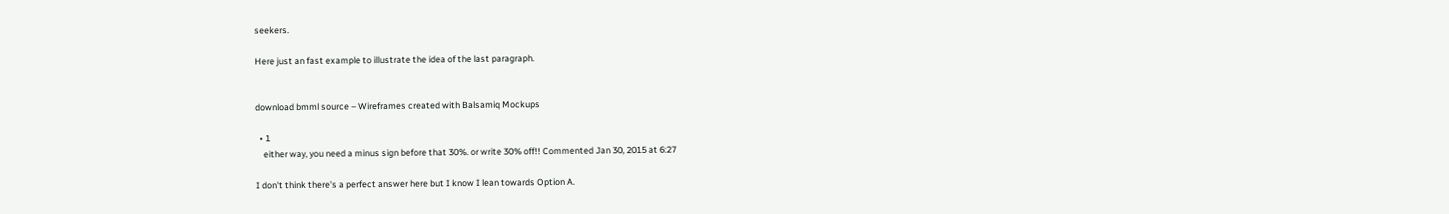seekers.

Here just an fast example to illustrate the idea of the last paragraph.


download bmml source – Wireframes created with Balsamiq Mockups

  • 1
    either way, you need a minus sign before that 30%. or write 30% off!! Commented Jan 30, 2015 at 6:27

I don't think there's a perfect answer here but I know I lean towards Option A.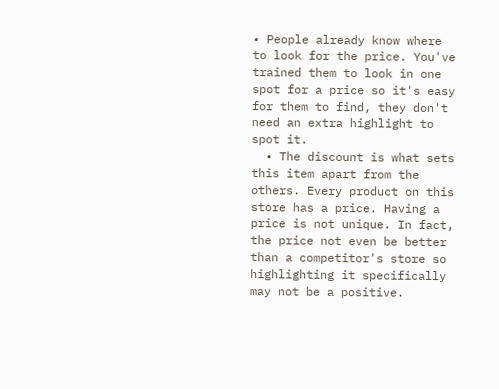• People already know where to look for the price. You've trained them to look in one spot for a price so it's easy for them to find, they don't need an extra highlight to spot it.
  • The discount is what sets this item apart from the others. Every product on this store has a price. Having a price is not unique. In fact, the price not even be better than a competitor's store so highlighting it specifically may not be a positive.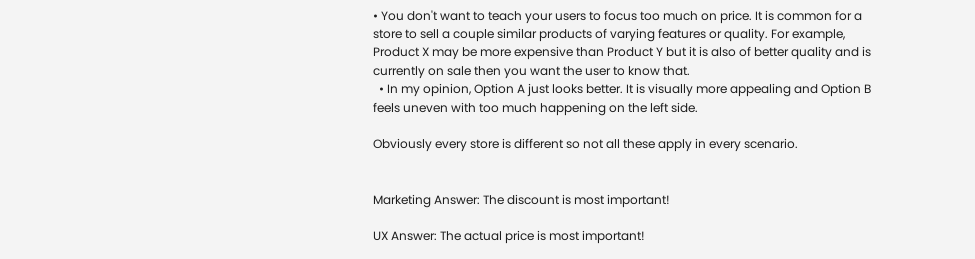• You don't want to teach your users to focus too much on price. It is common for a store to sell a couple similar products of varying features or quality. For example, Product X may be more expensive than Product Y but it is also of better quality and is currently on sale then you want the user to know that.
  • In my opinion, Option A just looks better. It is visually more appealing and Option B feels uneven with too much happening on the left side.

Obviously every store is different so not all these apply in every scenario.


Marketing Answer: The discount is most important!

UX Answer: The actual price is most important!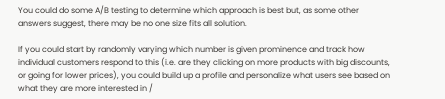You could do some A/B testing to determine which approach is best but, as some other answers suggest, there may be no one size fits all solution.

If you could start by randomly varying which number is given prominence and track how individual customers respond to this (i.e. are they clicking on more products with big discounts, or going for lower prices), you could build up a profile and personalize what users see based on what they are more interested in /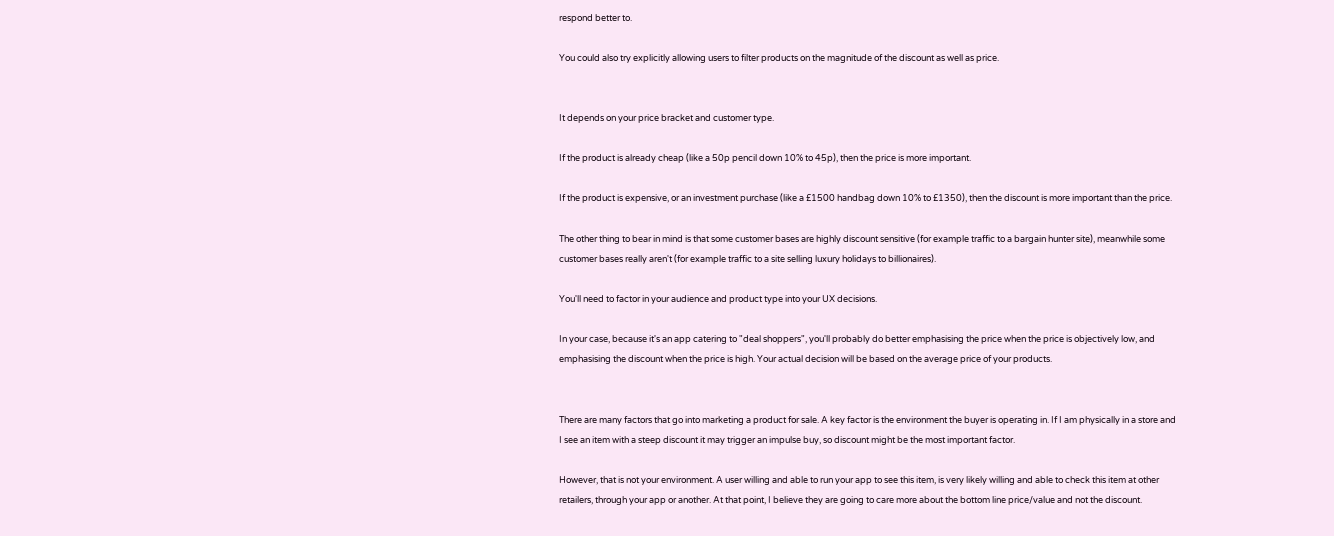respond better to.

You could also try explicitly allowing users to filter products on the magnitude of the discount as well as price.


It depends on your price bracket and customer type.

If the product is already cheap (like a 50p pencil down 10% to 45p), then the price is more important.

If the product is expensive, or an investment purchase (like a £1500 handbag down 10% to £1350), then the discount is more important than the price.

The other thing to bear in mind is that some customer bases are highly discount sensitive (for example traffic to a bargain hunter site), meanwhile some customer bases really aren't (for example traffic to a site selling luxury holidays to billionaires).

You'll need to factor in your audience and product type into your UX decisions.

In your case, because it's an app catering to "deal shoppers", you'll probably do better emphasising the price when the price is objectively low, and emphasising the discount when the price is high. Your actual decision will be based on the average price of your products.


There are many factors that go into marketing a product for sale. A key factor is the environment the buyer is operating in. If I am physically in a store and I see an item with a steep discount it may trigger an impulse buy, so discount might be the most important factor.

However, that is not your environment. A user willing and able to run your app to see this item, is very likely willing and able to check this item at other retailers, through your app or another. At that point, I believe they are going to care more about the bottom line price/value and not the discount.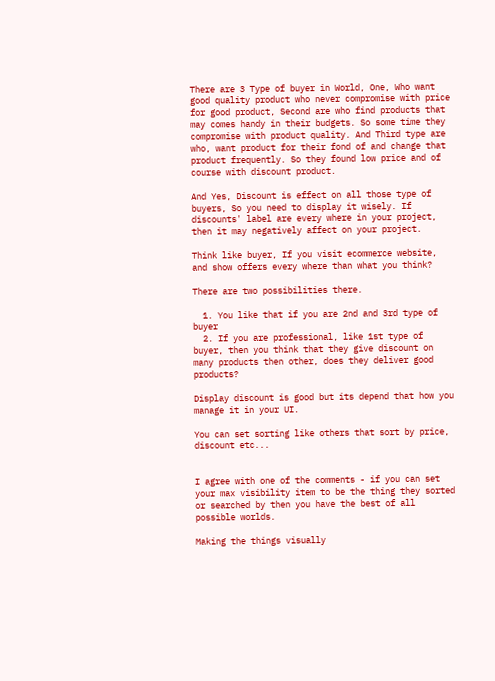There are 3 Type of buyer in World, One, Who want good quality product who never compromise with price for good product, Second are who find products that may comes handy in their budgets. So some time they compromise with product quality. And Third type are who, want product for their fond of and change that product frequently. So they found low price and of course with discount product.

And Yes, Discount is effect on all those type of buyers, So you need to display it wisely. If discounts' label are every where in your project, then it may negatively affect on your project.

Think like buyer, If you visit ecommerce website, and show offers every where than what you think?

There are two possibilities there.

  1. You like that if you are 2nd and 3rd type of buyer
  2. If you are professional, like 1st type of buyer, then you think that they give discount on many products then other, does they deliver good products?

Display discount is good but its depend that how you manage it in your UI.

You can set sorting like others that sort by price, discount etc...


I agree with one of the comments - if you can set your max visibility item to be the thing they sorted or searched by then you have the best of all possible worlds.

Making the things visually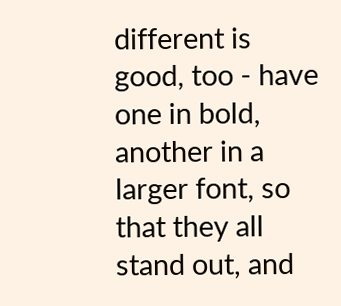different is good, too - have one in bold, another in a larger font, so that they all stand out, and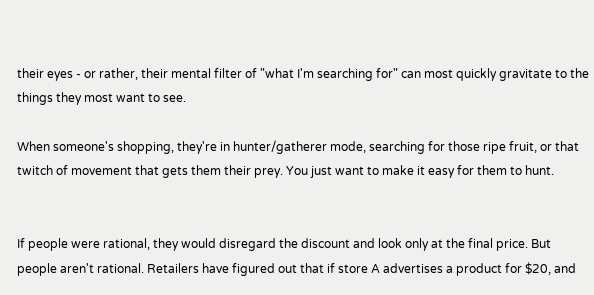their eyes - or rather, their mental filter of "what I'm searching for" can most quickly gravitate to the things they most want to see.

When someone's shopping, they're in hunter/gatherer mode, searching for those ripe fruit, or that twitch of movement that gets them their prey. You just want to make it easy for them to hunt.


If people were rational, they would disregard the discount and look only at the final price. But people aren't rational. Retailers have figured out that if store A advertises a product for $20, and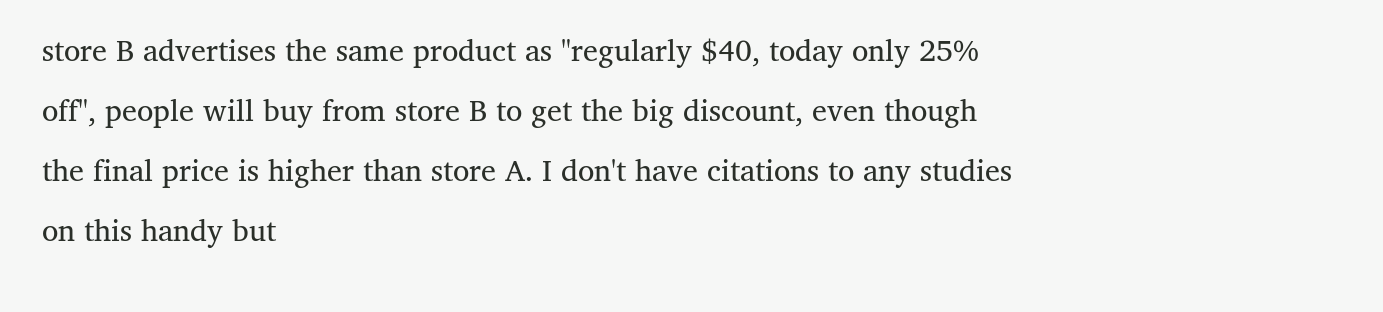store B advertises the same product as "regularly $40, today only 25% off", people will buy from store B to get the big discount, even though the final price is higher than store A. I don't have citations to any studies on this handy but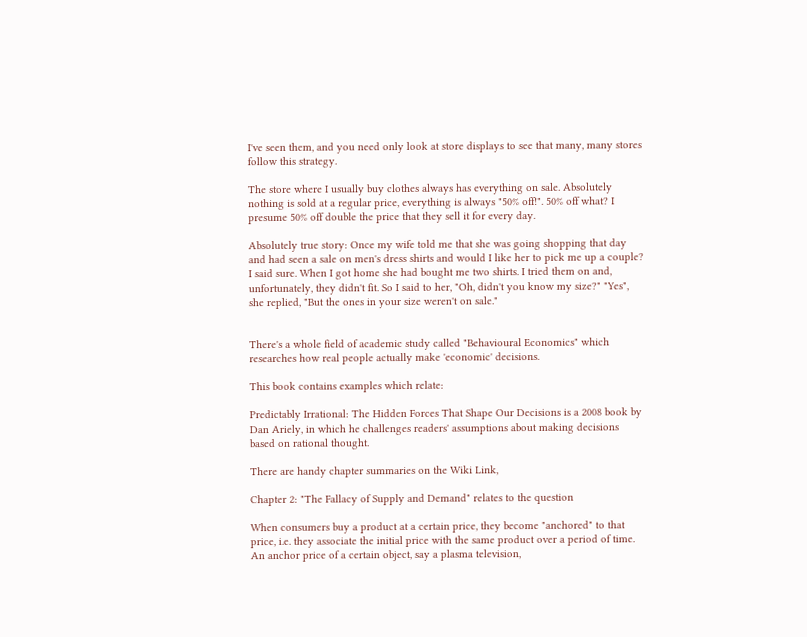I've seen them, and you need only look at store displays to see that many, many stores follow this strategy.

The store where I usually buy clothes always has everything on sale. Absolutely nothing is sold at a regular price, everything is always "50% off!". 50% off what? I presume 50% off double the price that they sell it for every day.

Absolutely true story: Once my wife told me that she was going shopping that day and had seen a sale on men's dress shirts and would I like her to pick me up a couple? I said sure. When I got home she had bought me two shirts. I tried them on and, unfortunately, they didn't fit. So I said to her, "Oh, didn't you know my size?" "Yes", she replied, "But the ones in your size weren't on sale."


There's a whole field of academic study called "Behavioural Economics" which researches how real people actually make 'economic' decisions.

This book contains examples which relate:

Predictably Irrational: The Hidden Forces That Shape Our Decisions is a 2008 book by Dan Ariely, in which he challenges readers' assumptions about making decisions based on rational thought.

There are handy chapter summaries on the Wiki Link,

Chapter 2: "The Fallacy of Supply and Demand" relates to the question

When consumers buy a product at a certain price, they become "anchored" to that price, i.e. they associate the initial price with the same product over a period of time. An anchor price of a certain object, say a plasma television,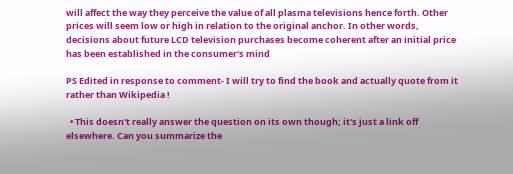will affect the way they perceive the value of all plasma televisions hence forth. Other prices will seem low or high in relation to the original anchor. In other words, decisions about future LCD television purchases become coherent after an initial price has been established in the consumer's mind

PS Edited in response to comment- I will try to find the book and actually quote from it rather than Wikipedia !

  • This doesn't really answer the question on its own though; it's just a link off elsewhere. Can you summarize the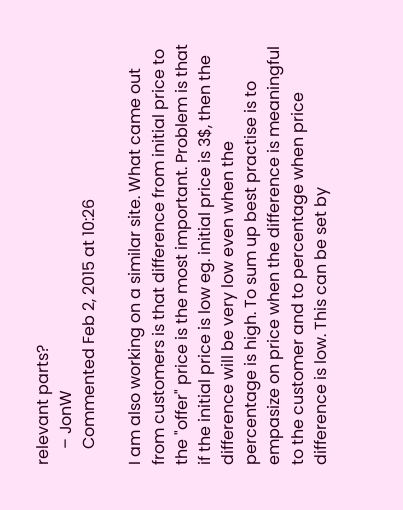relevant parts?
    – JonW
    Commented Feb 2, 2015 at 10:26

I am also working on a similar site. What came out from customers is that difference from initial price to the "offer" price is the most important. Problem is that if the initial price is low eg. initial price is 3$, then the difference will be very low even when the percentage is high. To sum up best practise is to empasize on price when the difference is meaningful to the customer and to percentage when price difference is low. This can be set by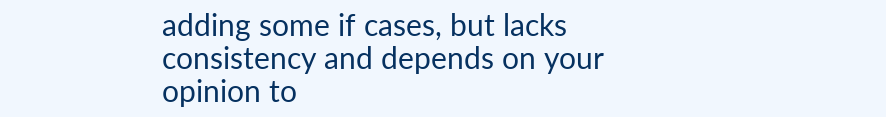adding some if cases, but lacks consistency and depends on your opinion to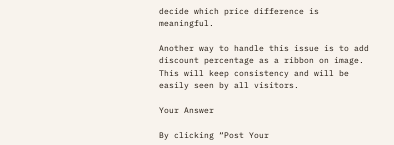decide which price difference is meaningful.

Another way to handle this issue is to add discount percentage as a ribbon on image. This will keep consistency and will be easily seen by all visitors.

Your Answer

By clicking “Post Your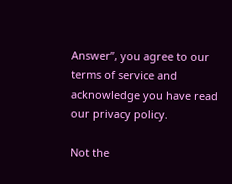Answer”, you agree to our terms of service and acknowledge you have read our privacy policy.

Not the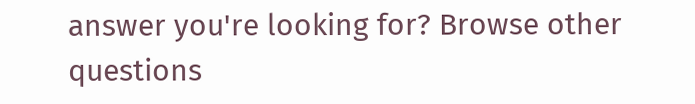answer you're looking for? Browse other questions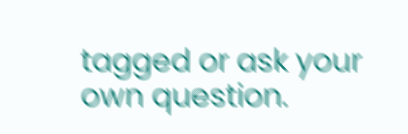tagged or ask your own question.